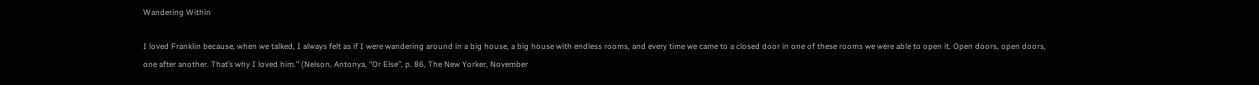Wandering Within

I loved Franklin because, when we talked, I always felt as if I were wandering around in a big house, a big house with endless rooms, and every time we came to a closed door in one of these rooms we were able to open it. Open doors, open doors, one after another. That’s why I loved him.” (Nelson, Antonya, “Or Else”, p. 86, The New Yorker, November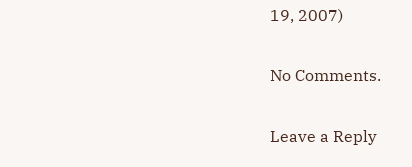19, 2007)

No Comments.

Leave a Reply